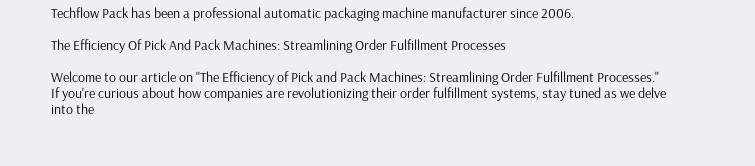Techflow Pack has been a professional automatic packaging machine manufacturer since 2006.

The Efficiency Of Pick And Pack Machines: Streamlining Order Fulfillment Processes

Welcome to our article on "The Efficiency of Pick and Pack Machines: Streamlining Order Fulfillment Processes." If you're curious about how companies are revolutionizing their order fulfillment systems, stay tuned as we delve into the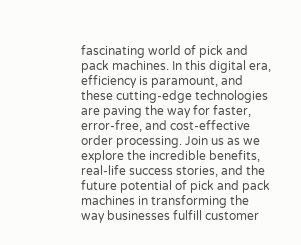fascinating world of pick and pack machines. In this digital era, efficiency is paramount, and these cutting-edge technologies are paving the way for faster, error-free, and cost-effective order processing. Join us as we explore the incredible benefits, real-life success stories, and the future potential of pick and pack machines in transforming the way businesses fulfill customer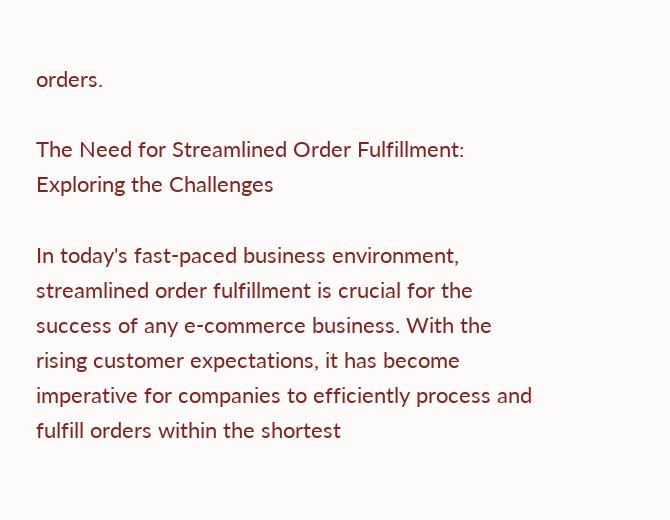orders.

The Need for Streamlined Order Fulfillment: Exploring the Challenges

In today's fast-paced business environment, streamlined order fulfillment is crucial for the success of any e-commerce business. With the rising customer expectations, it has become imperative for companies to efficiently process and fulfill orders within the shortest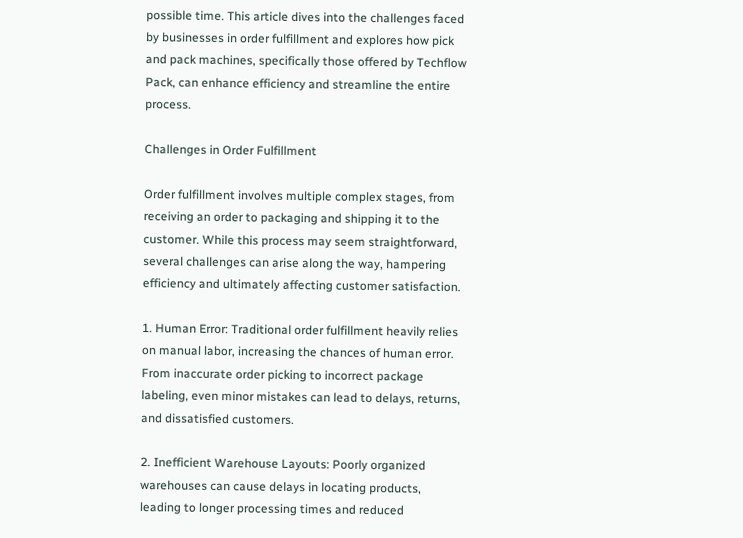possible time. This article dives into the challenges faced by businesses in order fulfillment and explores how pick and pack machines, specifically those offered by Techflow Pack, can enhance efficiency and streamline the entire process.

Challenges in Order Fulfillment

Order fulfillment involves multiple complex stages, from receiving an order to packaging and shipping it to the customer. While this process may seem straightforward, several challenges can arise along the way, hampering efficiency and ultimately affecting customer satisfaction.

1. Human Error: Traditional order fulfillment heavily relies on manual labor, increasing the chances of human error. From inaccurate order picking to incorrect package labeling, even minor mistakes can lead to delays, returns, and dissatisfied customers.

2. Inefficient Warehouse Layouts: Poorly organized warehouses can cause delays in locating products, leading to longer processing times and reduced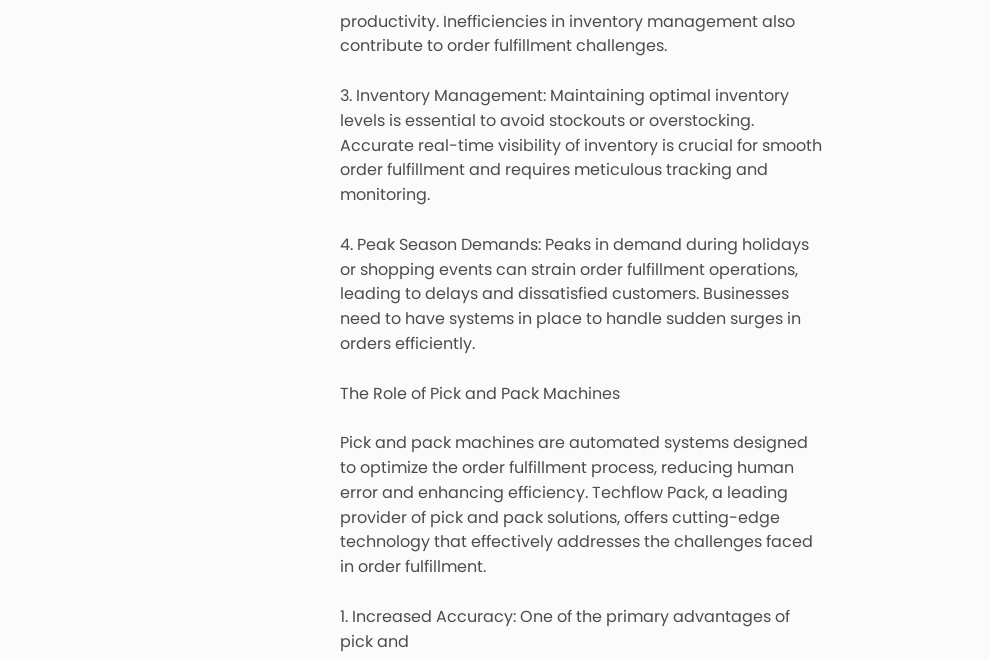productivity. Inefficiencies in inventory management also contribute to order fulfillment challenges.

3. Inventory Management: Maintaining optimal inventory levels is essential to avoid stockouts or overstocking. Accurate real-time visibility of inventory is crucial for smooth order fulfillment and requires meticulous tracking and monitoring.

4. Peak Season Demands: Peaks in demand during holidays or shopping events can strain order fulfillment operations, leading to delays and dissatisfied customers. Businesses need to have systems in place to handle sudden surges in orders efficiently.

The Role of Pick and Pack Machines

Pick and pack machines are automated systems designed to optimize the order fulfillment process, reducing human error and enhancing efficiency. Techflow Pack, a leading provider of pick and pack solutions, offers cutting-edge technology that effectively addresses the challenges faced in order fulfillment.

1. Increased Accuracy: One of the primary advantages of pick and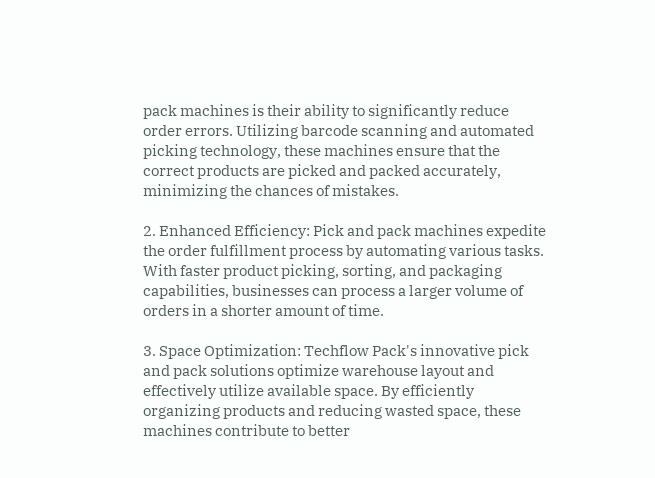pack machines is their ability to significantly reduce order errors. Utilizing barcode scanning and automated picking technology, these machines ensure that the correct products are picked and packed accurately, minimizing the chances of mistakes.

2. Enhanced Efficiency: Pick and pack machines expedite the order fulfillment process by automating various tasks. With faster product picking, sorting, and packaging capabilities, businesses can process a larger volume of orders in a shorter amount of time.

3. Space Optimization: Techflow Pack's innovative pick and pack solutions optimize warehouse layout and effectively utilize available space. By efficiently organizing products and reducing wasted space, these machines contribute to better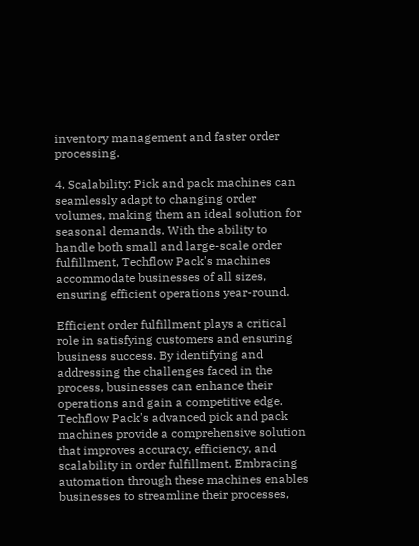inventory management and faster order processing.

4. Scalability: Pick and pack machines can seamlessly adapt to changing order volumes, making them an ideal solution for seasonal demands. With the ability to handle both small and large-scale order fulfillment, Techflow Pack's machines accommodate businesses of all sizes, ensuring efficient operations year-round.

Efficient order fulfillment plays a critical role in satisfying customers and ensuring business success. By identifying and addressing the challenges faced in the process, businesses can enhance their operations and gain a competitive edge. Techflow Pack's advanced pick and pack machines provide a comprehensive solution that improves accuracy, efficiency, and scalability in order fulfillment. Embracing automation through these machines enables businesses to streamline their processes,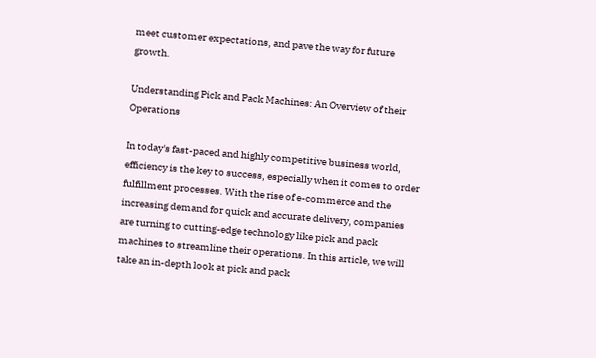meet customer expectations, and pave the way for future growth.

Understanding Pick and Pack Machines: An Overview of their Operations

In today's fast-paced and highly competitive business world, efficiency is the key to success, especially when it comes to order fulfillment processes. With the rise of e-commerce and the increasing demand for quick and accurate delivery, companies are turning to cutting-edge technology like pick and pack machines to streamline their operations. In this article, we will take an in-depth look at pick and pack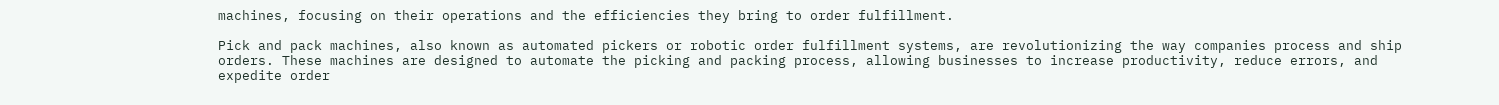machines, focusing on their operations and the efficiencies they bring to order fulfillment.

Pick and pack machines, also known as automated pickers or robotic order fulfillment systems, are revolutionizing the way companies process and ship orders. These machines are designed to automate the picking and packing process, allowing businesses to increase productivity, reduce errors, and expedite order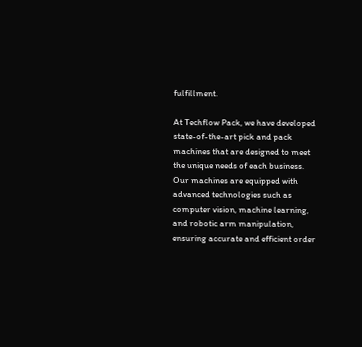fulfillment.

At Techflow Pack, we have developed state-of-the-art pick and pack machines that are designed to meet the unique needs of each business. Our machines are equipped with advanced technologies such as computer vision, machine learning, and robotic arm manipulation, ensuring accurate and efficient order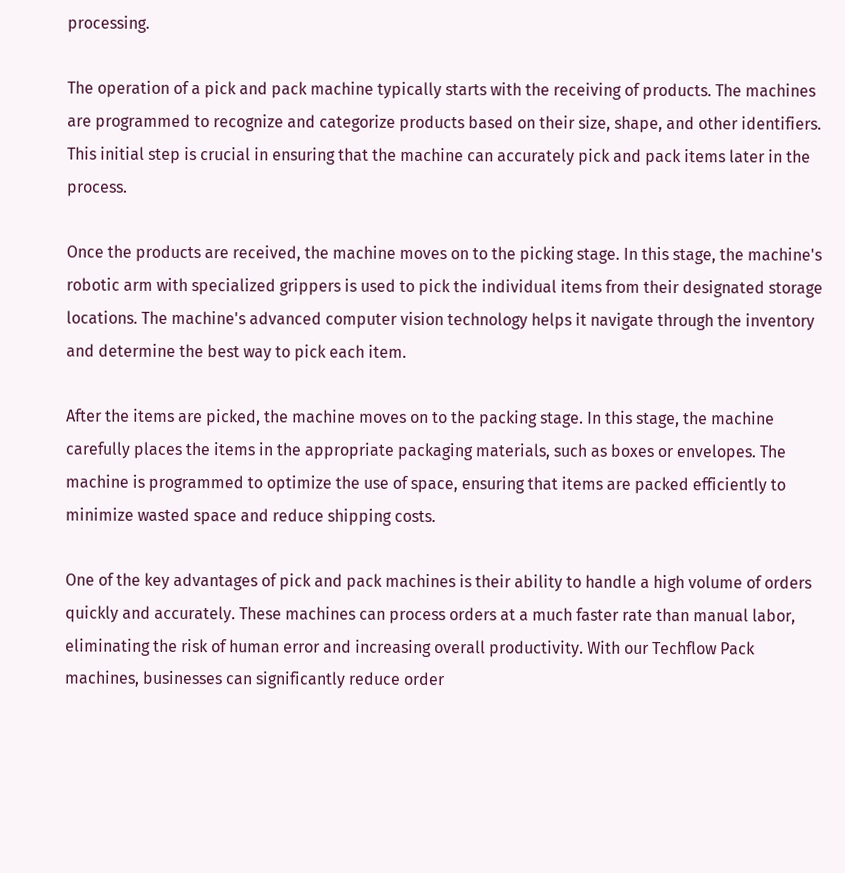processing.

The operation of a pick and pack machine typically starts with the receiving of products. The machines are programmed to recognize and categorize products based on their size, shape, and other identifiers. This initial step is crucial in ensuring that the machine can accurately pick and pack items later in the process.

Once the products are received, the machine moves on to the picking stage. In this stage, the machine's robotic arm with specialized grippers is used to pick the individual items from their designated storage locations. The machine's advanced computer vision technology helps it navigate through the inventory and determine the best way to pick each item.

After the items are picked, the machine moves on to the packing stage. In this stage, the machine carefully places the items in the appropriate packaging materials, such as boxes or envelopes. The machine is programmed to optimize the use of space, ensuring that items are packed efficiently to minimize wasted space and reduce shipping costs.

One of the key advantages of pick and pack machines is their ability to handle a high volume of orders quickly and accurately. These machines can process orders at a much faster rate than manual labor, eliminating the risk of human error and increasing overall productivity. With our Techflow Pack machines, businesses can significantly reduce order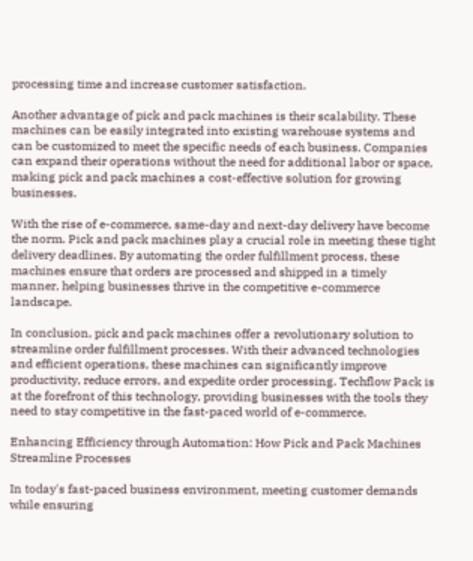processing time and increase customer satisfaction.

Another advantage of pick and pack machines is their scalability. These machines can be easily integrated into existing warehouse systems and can be customized to meet the specific needs of each business. Companies can expand their operations without the need for additional labor or space, making pick and pack machines a cost-effective solution for growing businesses.

With the rise of e-commerce, same-day and next-day delivery have become the norm. Pick and pack machines play a crucial role in meeting these tight delivery deadlines. By automating the order fulfillment process, these machines ensure that orders are processed and shipped in a timely manner, helping businesses thrive in the competitive e-commerce landscape.

In conclusion, pick and pack machines offer a revolutionary solution to streamline order fulfillment processes. With their advanced technologies and efficient operations, these machines can significantly improve productivity, reduce errors, and expedite order processing. Techflow Pack is at the forefront of this technology, providing businesses with the tools they need to stay competitive in the fast-paced world of e-commerce.

Enhancing Efficiency through Automation: How Pick and Pack Machines Streamline Processes

In today's fast-paced business environment, meeting customer demands while ensuring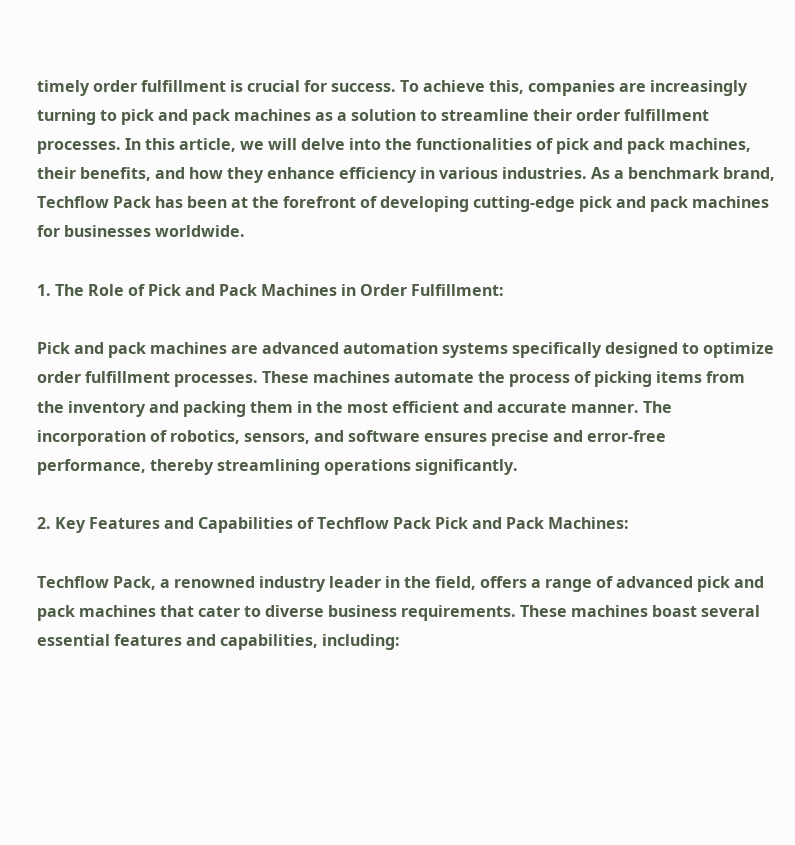timely order fulfillment is crucial for success. To achieve this, companies are increasingly turning to pick and pack machines as a solution to streamline their order fulfillment processes. In this article, we will delve into the functionalities of pick and pack machines, their benefits, and how they enhance efficiency in various industries. As a benchmark brand, Techflow Pack has been at the forefront of developing cutting-edge pick and pack machines for businesses worldwide.

1. The Role of Pick and Pack Machines in Order Fulfillment:

Pick and pack machines are advanced automation systems specifically designed to optimize order fulfillment processes. These machines automate the process of picking items from the inventory and packing them in the most efficient and accurate manner. The incorporation of robotics, sensors, and software ensures precise and error-free performance, thereby streamlining operations significantly.

2. Key Features and Capabilities of Techflow Pack Pick and Pack Machines:

Techflow Pack, a renowned industry leader in the field, offers a range of advanced pick and pack machines that cater to diverse business requirements. These machines boast several essential features and capabilities, including: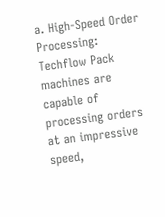a. High-Speed Order Processing: Techflow Pack machines are capable of processing orders at an impressive speed,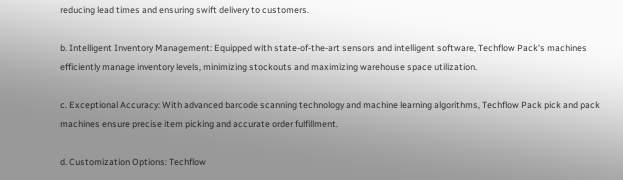reducing lead times and ensuring swift delivery to customers.

b. Intelligent Inventory Management: Equipped with state-of-the-art sensors and intelligent software, Techflow Pack's machines efficiently manage inventory levels, minimizing stockouts and maximizing warehouse space utilization.

c. Exceptional Accuracy: With advanced barcode scanning technology and machine learning algorithms, Techflow Pack pick and pack machines ensure precise item picking and accurate order fulfillment.

d. Customization Options: Techflow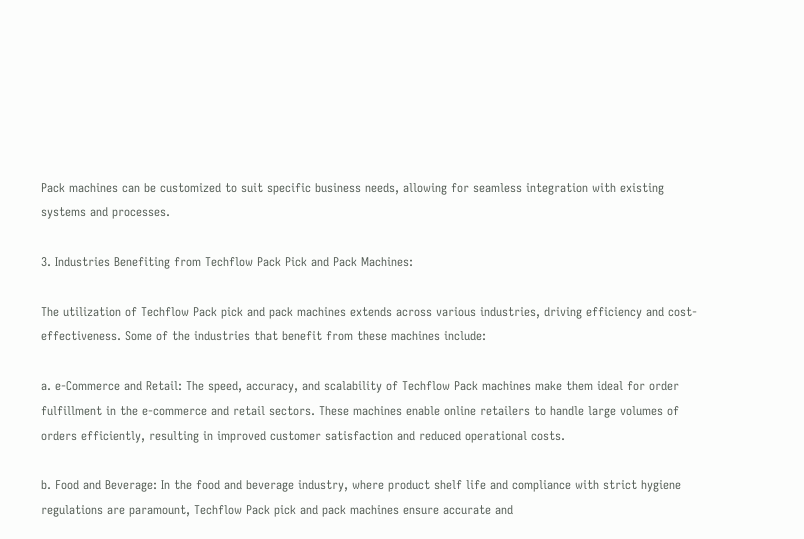Pack machines can be customized to suit specific business needs, allowing for seamless integration with existing systems and processes.

3. Industries Benefiting from Techflow Pack Pick and Pack Machines:

The utilization of Techflow Pack pick and pack machines extends across various industries, driving efficiency and cost-effectiveness. Some of the industries that benefit from these machines include:

a. e-Commerce and Retail: The speed, accuracy, and scalability of Techflow Pack machines make them ideal for order fulfillment in the e-commerce and retail sectors. These machines enable online retailers to handle large volumes of orders efficiently, resulting in improved customer satisfaction and reduced operational costs.

b. Food and Beverage: In the food and beverage industry, where product shelf life and compliance with strict hygiene regulations are paramount, Techflow Pack pick and pack machines ensure accurate and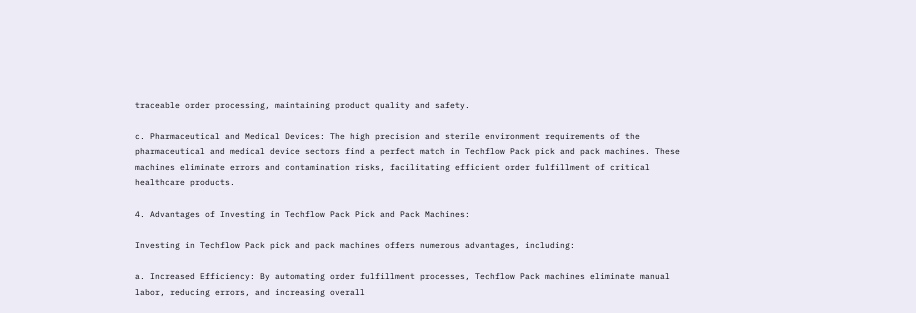traceable order processing, maintaining product quality and safety.

c. Pharmaceutical and Medical Devices: The high precision and sterile environment requirements of the pharmaceutical and medical device sectors find a perfect match in Techflow Pack pick and pack machines. These machines eliminate errors and contamination risks, facilitating efficient order fulfillment of critical healthcare products.

4. Advantages of Investing in Techflow Pack Pick and Pack Machines:

Investing in Techflow Pack pick and pack machines offers numerous advantages, including:

a. Increased Efficiency: By automating order fulfillment processes, Techflow Pack machines eliminate manual labor, reducing errors, and increasing overall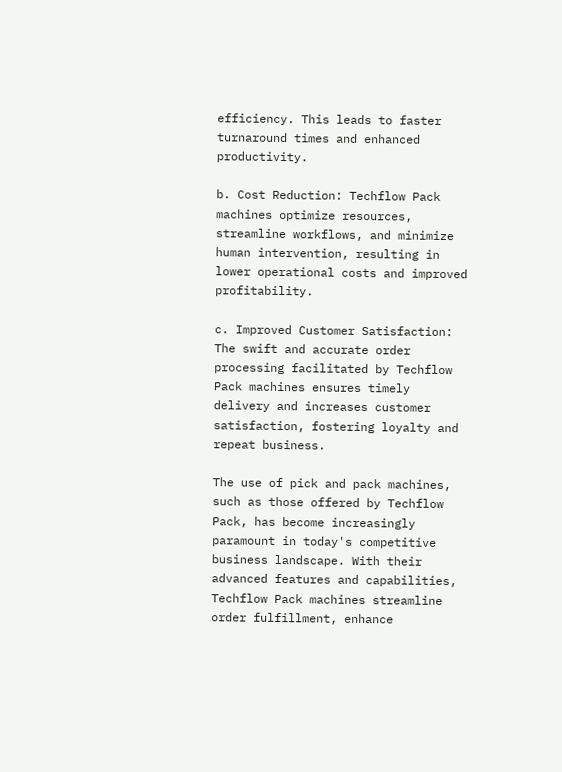efficiency. This leads to faster turnaround times and enhanced productivity.

b. Cost Reduction: Techflow Pack machines optimize resources, streamline workflows, and minimize human intervention, resulting in lower operational costs and improved profitability.

c. Improved Customer Satisfaction: The swift and accurate order processing facilitated by Techflow Pack machines ensures timely delivery and increases customer satisfaction, fostering loyalty and repeat business.

The use of pick and pack machines, such as those offered by Techflow Pack, has become increasingly paramount in today's competitive business landscape. With their advanced features and capabilities, Techflow Pack machines streamline order fulfillment, enhance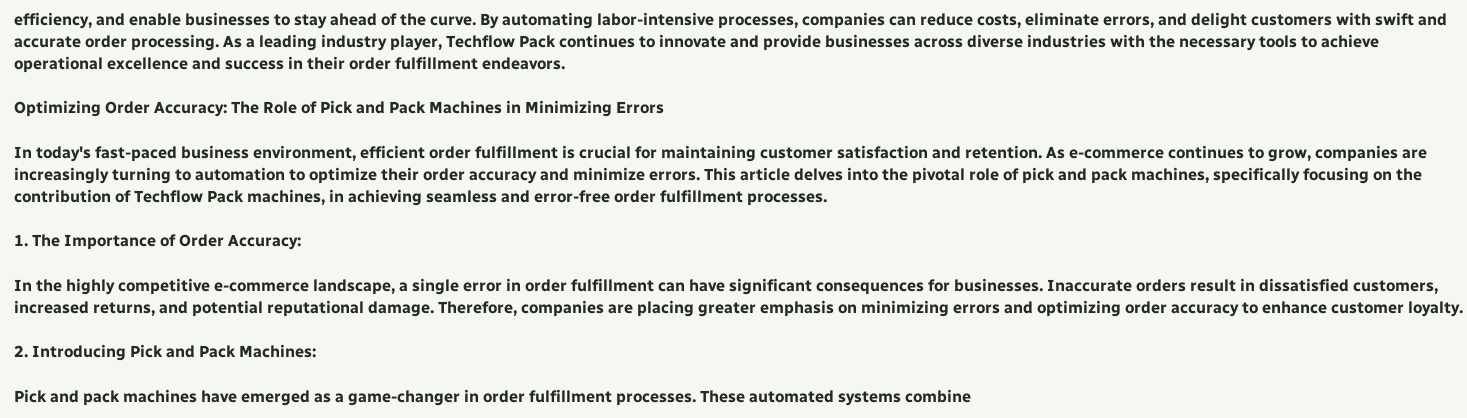efficiency, and enable businesses to stay ahead of the curve. By automating labor-intensive processes, companies can reduce costs, eliminate errors, and delight customers with swift and accurate order processing. As a leading industry player, Techflow Pack continues to innovate and provide businesses across diverse industries with the necessary tools to achieve operational excellence and success in their order fulfillment endeavors.

Optimizing Order Accuracy: The Role of Pick and Pack Machines in Minimizing Errors

In today's fast-paced business environment, efficient order fulfillment is crucial for maintaining customer satisfaction and retention. As e-commerce continues to grow, companies are increasingly turning to automation to optimize their order accuracy and minimize errors. This article delves into the pivotal role of pick and pack machines, specifically focusing on the contribution of Techflow Pack machines, in achieving seamless and error-free order fulfillment processes.

1. The Importance of Order Accuracy:

In the highly competitive e-commerce landscape, a single error in order fulfillment can have significant consequences for businesses. Inaccurate orders result in dissatisfied customers, increased returns, and potential reputational damage. Therefore, companies are placing greater emphasis on minimizing errors and optimizing order accuracy to enhance customer loyalty.

2. Introducing Pick and Pack Machines:

Pick and pack machines have emerged as a game-changer in order fulfillment processes. These automated systems combine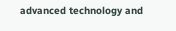advanced technology and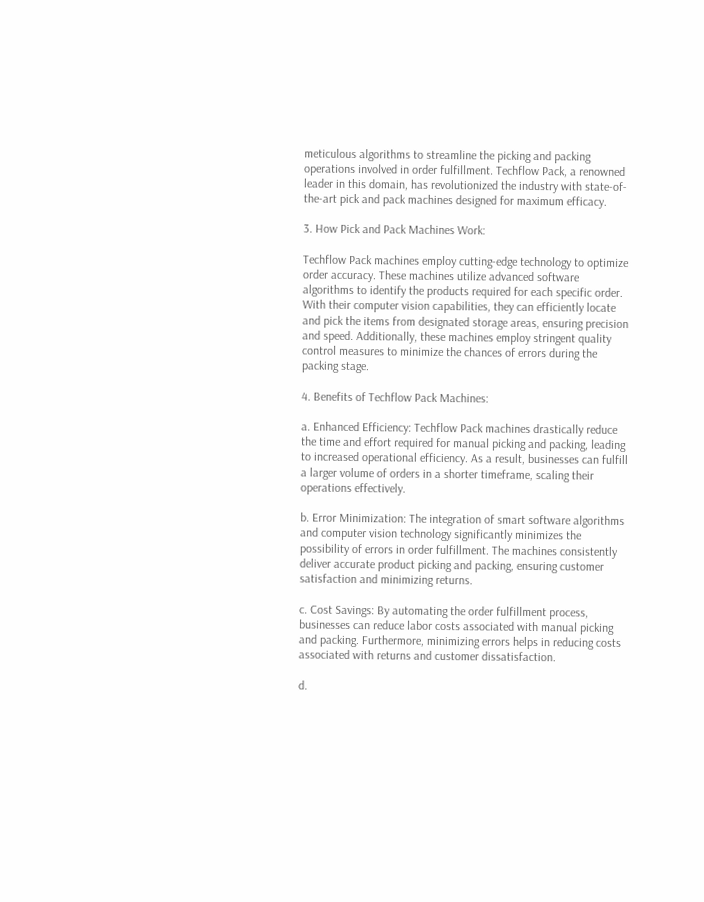meticulous algorithms to streamline the picking and packing operations involved in order fulfillment. Techflow Pack, a renowned leader in this domain, has revolutionized the industry with state-of-the-art pick and pack machines designed for maximum efficacy.

3. How Pick and Pack Machines Work:

Techflow Pack machines employ cutting-edge technology to optimize order accuracy. These machines utilize advanced software algorithms to identify the products required for each specific order. With their computer vision capabilities, they can efficiently locate and pick the items from designated storage areas, ensuring precision and speed. Additionally, these machines employ stringent quality control measures to minimize the chances of errors during the packing stage.

4. Benefits of Techflow Pack Machines:

a. Enhanced Efficiency: Techflow Pack machines drastically reduce the time and effort required for manual picking and packing, leading to increased operational efficiency. As a result, businesses can fulfill a larger volume of orders in a shorter timeframe, scaling their operations effectively.

b. Error Minimization: The integration of smart software algorithms and computer vision technology significantly minimizes the possibility of errors in order fulfillment. The machines consistently deliver accurate product picking and packing, ensuring customer satisfaction and minimizing returns.

c. Cost Savings: By automating the order fulfillment process, businesses can reduce labor costs associated with manual picking and packing. Furthermore, minimizing errors helps in reducing costs associated with returns and customer dissatisfaction.

d.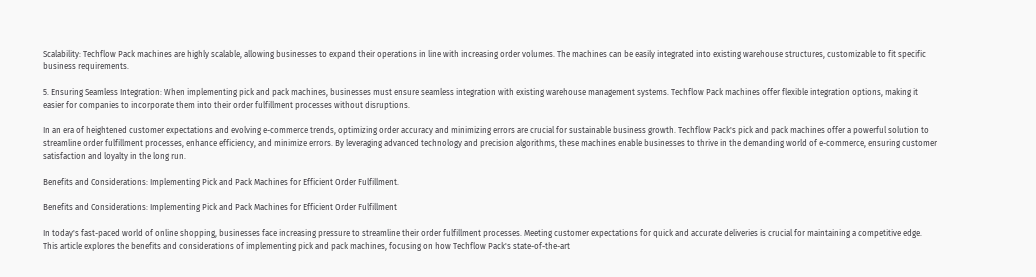Scalability: Techflow Pack machines are highly scalable, allowing businesses to expand their operations in line with increasing order volumes. The machines can be easily integrated into existing warehouse structures, customizable to fit specific business requirements.

5. Ensuring Seamless Integration: When implementing pick and pack machines, businesses must ensure seamless integration with existing warehouse management systems. Techflow Pack machines offer flexible integration options, making it easier for companies to incorporate them into their order fulfillment processes without disruptions.

In an era of heightened customer expectations and evolving e-commerce trends, optimizing order accuracy and minimizing errors are crucial for sustainable business growth. Techflow Pack's pick and pack machines offer a powerful solution to streamline order fulfillment processes, enhance efficiency, and minimize errors. By leveraging advanced technology and precision algorithms, these machines enable businesses to thrive in the demanding world of e-commerce, ensuring customer satisfaction and loyalty in the long run.

Benefits and Considerations: Implementing Pick and Pack Machines for Efficient Order Fulfillment.

Benefits and Considerations: Implementing Pick and Pack Machines for Efficient Order Fulfillment

In today's fast-paced world of online shopping, businesses face increasing pressure to streamline their order fulfillment processes. Meeting customer expectations for quick and accurate deliveries is crucial for maintaining a competitive edge. This article explores the benefits and considerations of implementing pick and pack machines, focusing on how Techflow Pack's state-of-the-art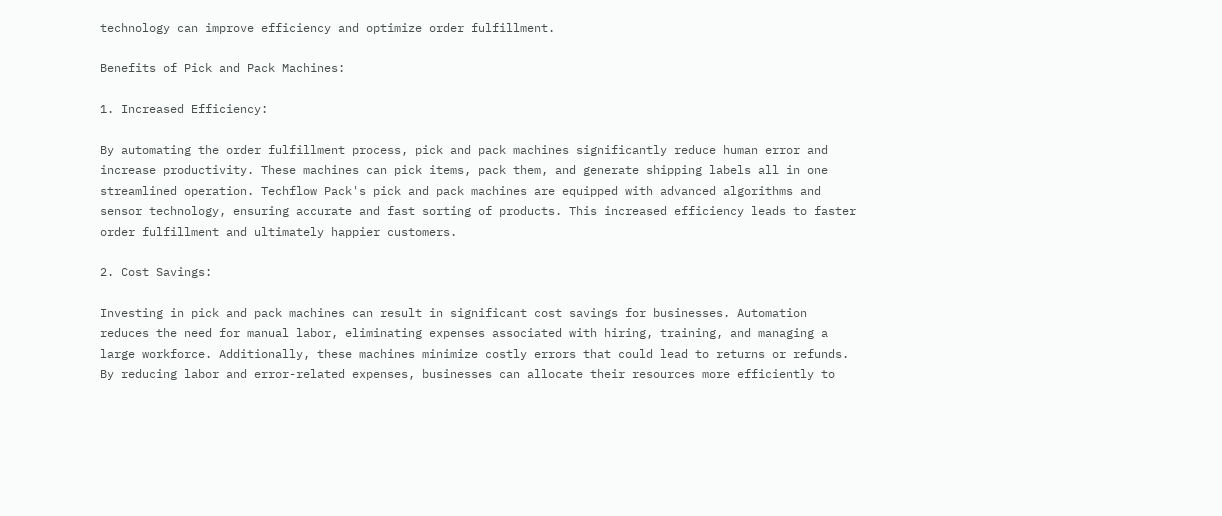technology can improve efficiency and optimize order fulfillment.

Benefits of Pick and Pack Machines:

1. Increased Efficiency:

By automating the order fulfillment process, pick and pack machines significantly reduce human error and increase productivity. These machines can pick items, pack them, and generate shipping labels all in one streamlined operation. Techflow Pack's pick and pack machines are equipped with advanced algorithms and sensor technology, ensuring accurate and fast sorting of products. This increased efficiency leads to faster order fulfillment and ultimately happier customers.

2. Cost Savings:

Investing in pick and pack machines can result in significant cost savings for businesses. Automation reduces the need for manual labor, eliminating expenses associated with hiring, training, and managing a large workforce. Additionally, these machines minimize costly errors that could lead to returns or refunds. By reducing labor and error-related expenses, businesses can allocate their resources more efficiently to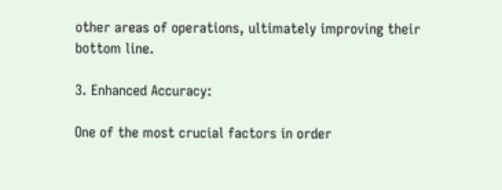other areas of operations, ultimately improving their bottom line.

3. Enhanced Accuracy:

One of the most crucial factors in order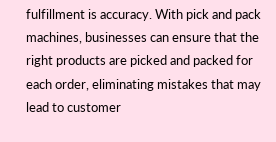fulfillment is accuracy. With pick and pack machines, businesses can ensure that the right products are picked and packed for each order, eliminating mistakes that may lead to customer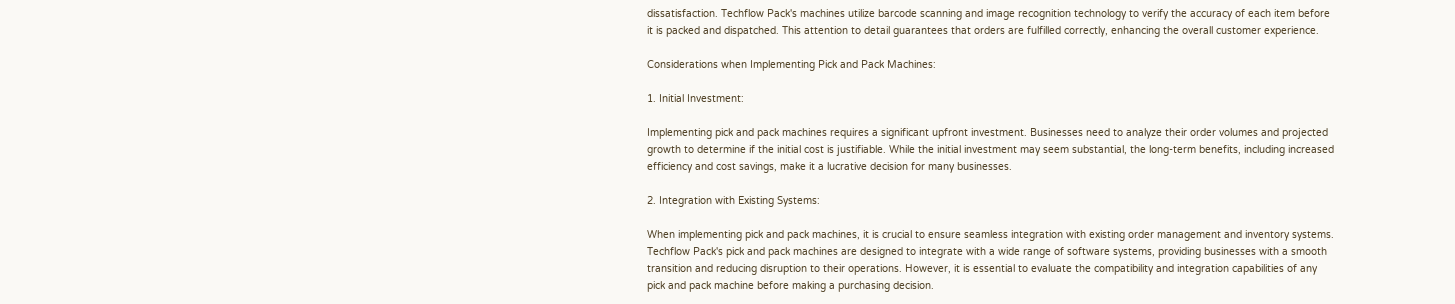dissatisfaction. Techflow Pack's machines utilize barcode scanning and image recognition technology to verify the accuracy of each item before it is packed and dispatched. This attention to detail guarantees that orders are fulfilled correctly, enhancing the overall customer experience.

Considerations when Implementing Pick and Pack Machines:

1. Initial Investment:

Implementing pick and pack machines requires a significant upfront investment. Businesses need to analyze their order volumes and projected growth to determine if the initial cost is justifiable. While the initial investment may seem substantial, the long-term benefits, including increased efficiency and cost savings, make it a lucrative decision for many businesses.

2. Integration with Existing Systems:

When implementing pick and pack machines, it is crucial to ensure seamless integration with existing order management and inventory systems. Techflow Pack's pick and pack machines are designed to integrate with a wide range of software systems, providing businesses with a smooth transition and reducing disruption to their operations. However, it is essential to evaluate the compatibility and integration capabilities of any pick and pack machine before making a purchasing decision.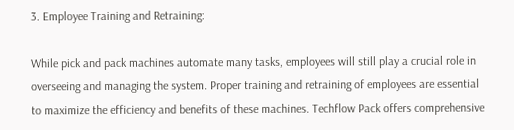3. Employee Training and Retraining:

While pick and pack machines automate many tasks, employees will still play a crucial role in overseeing and managing the system. Proper training and retraining of employees are essential to maximize the efficiency and benefits of these machines. Techflow Pack offers comprehensive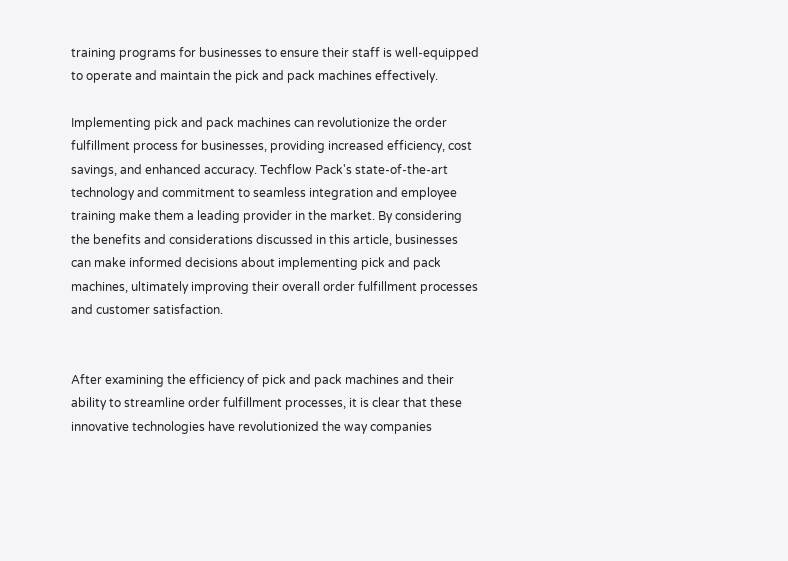training programs for businesses to ensure their staff is well-equipped to operate and maintain the pick and pack machines effectively.

Implementing pick and pack machines can revolutionize the order fulfillment process for businesses, providing increased efficiency, cost savings, and enhanced accuracy. Techflow Pack's state-of-the-art technology and commitment to seamless integration and employee training make them a leading provider in the market. By considering the benefits and considerations discussed in this article, businesses can make informed decisions about implementing pick and pack machines, ultimately improving their overall order fulfillment processes and customer satisfaction.


After examining the efficiency of pick and pack machines and their ability to streamline order fulfillment processes, it is clear that these innovative technologies have revolutionized the way companies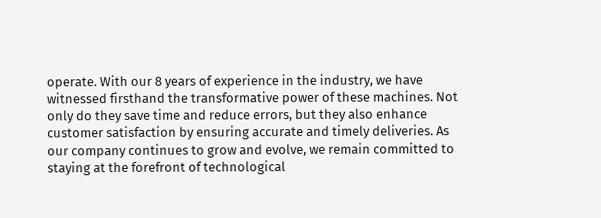operate. With our 8 years of experience in the industry, we have witnessed firsthand the transformative power of these machines. Not only do they save time and reduce errors, but they also enhance customer satisfaction by ensuring accurate and timely deliveries. As our company continues to grow and evolve, we remain committed to staying at the forefront of technological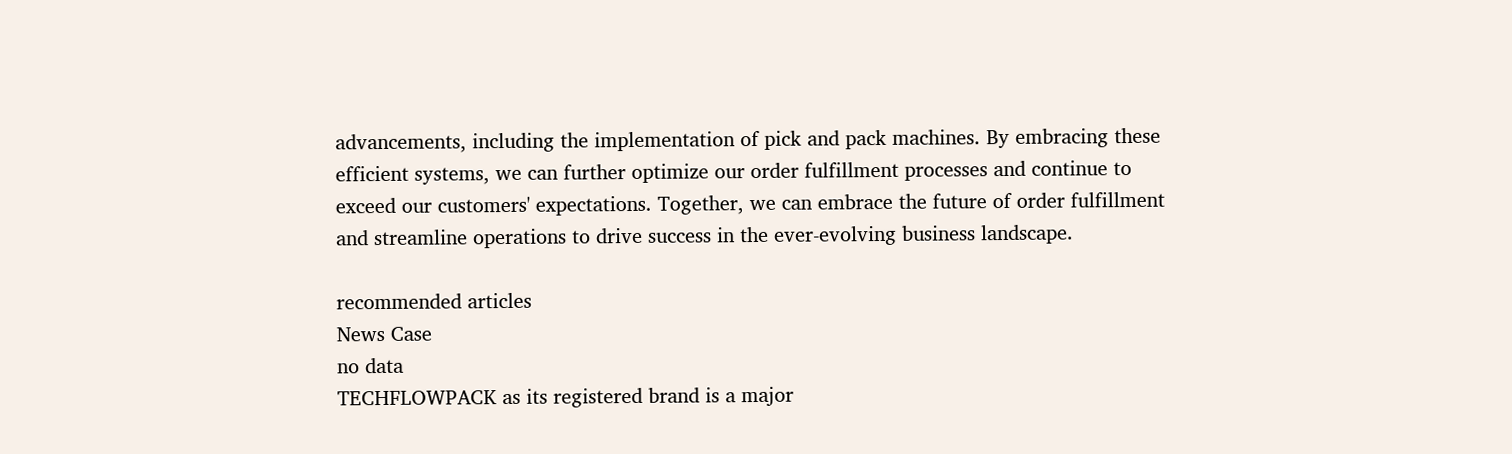advancements, including the implementation of pick and pack machines. By embracing these efficient systems, we can further optimize our order fulfillment processes and continue to exceed our customers' expectations. Together, we can embrace the future of order fulfillment and streamline operations to drive success in the ever-evolving business landscape.

recommended articles
News Case
no data
TECHFLOWPACK as its registered brand is a major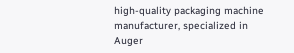high-quality packaging machine manufacturer, specialized in Auger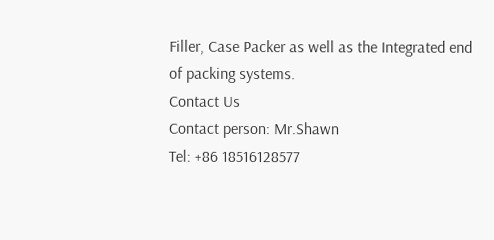Filler, Case Packer as well as the Integrated end of packing systems.
Contact Us
Contact person: Mr.Shawn
Tel: +86 18516128577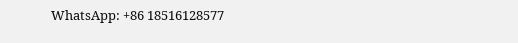WhatsApp: +86 18516128577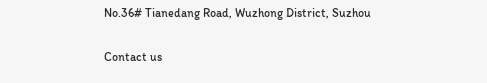No.36# Tianedang Road, Wuzhong District, Suzhou

Contact us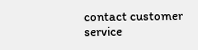contact customer service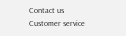Contact us
Customer service